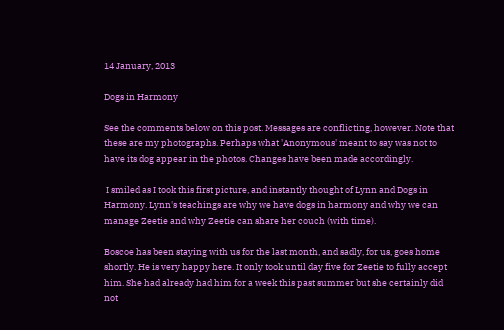14 January, 2013

Dogs in Harmony

See the comments below on this post. Messages are conflicting, however. Note that these are my photographs. Perhaps what 'Anonymous' meant to say was not to have its dog appear in the photos. Changes have been made accordingly.

 I smiled as I took this first picture, and instantly thought of Lynn and Dogs in Harmony. Lynn's teachings are why we have dogs in harmony and why we can manage Zeetie and why Zeetie can share her couch (with time).

Boscoe has been staying with us for the last month, and sadly, for us, goes home shortly. He is very happy here. It only took until day five for Zeetie to fully accept him. She had already had him for a week this past summer but she certainly did not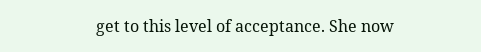get to this level of acceptance. She now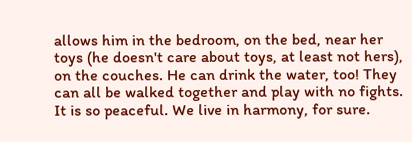allows him in the bedroom, on the bed, near her toys (he doesn't care about toys, at least not hers), on the couches. He can drink the water, too! They can all be walked together and play with no fights. It is so peaceful. We live in harmony, for sure.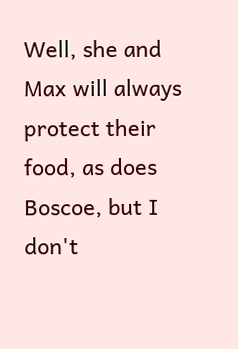Well, she and Max will always protect their food, as does Boscoe, but I don't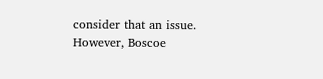consider that an issue. However, Boscoe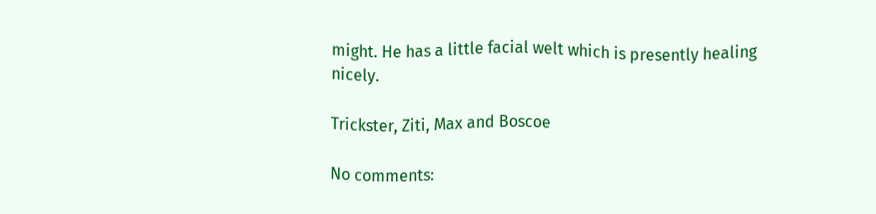might. He has a little facial welt which is presently healing nicely.

Trickster, Ziti, Max and Boscoe

No comments: